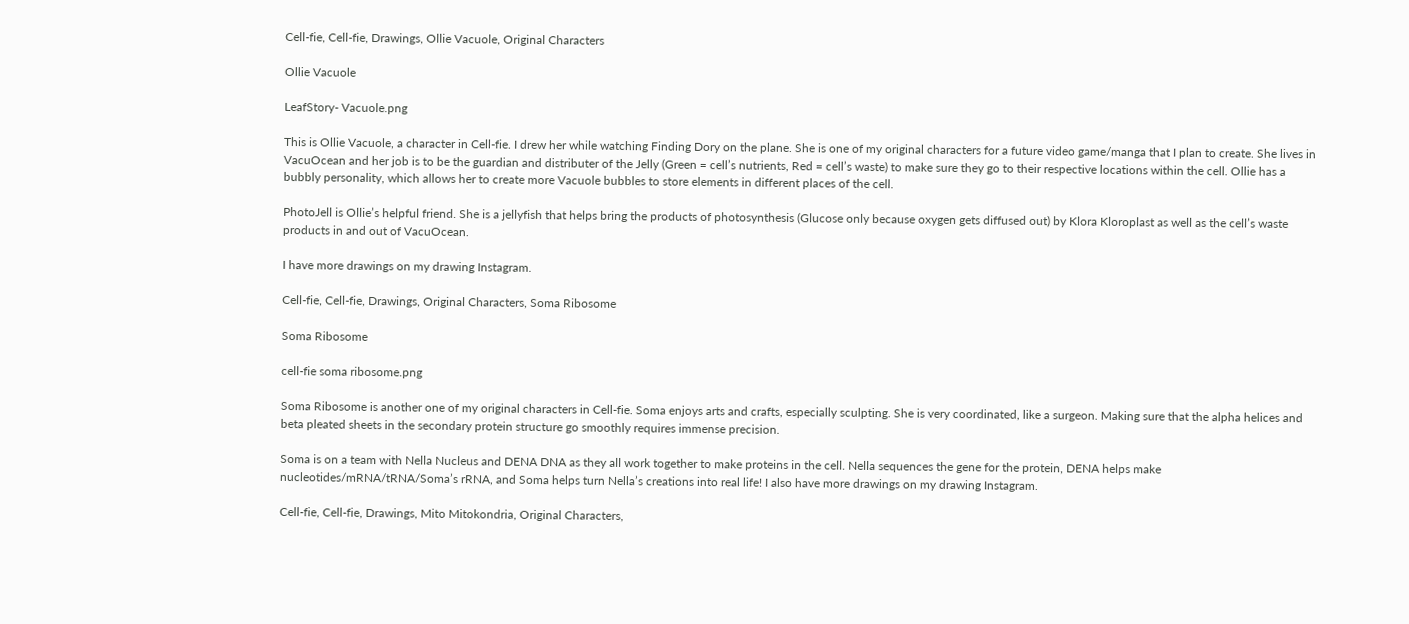Cell-fie, Cell-fie, Drawings, Ollie Vacuole, Original Characters

Ollie Vacuole

LeafStory- Vacuole.png

This is Ollie Vacuole, a character in Cell-fie. I drew her while watching Finding Dory on the plane. She is one of my original characters for a future video game/manga that I plan to create. She lives in VacuOcean and her job is to be the guardian and distributer of the Jelly (Green = cell’s nutrients, Red = cell’s waste) to make sure they go to their respective locations within the cell. Ollie has a bubbly personality, which allows her to create more Vacuole bubbles to store elements in different places of the cell.

PhotoJell is Ollie’s helpful friend. She is a jellyfish that helps bring the products of photosynthesis (Glucose only because oxygen gets diffused out) by Klora Kloroplast as well as the cell’s waste products in and out of VacuOcean.

I have more drawings on my drawing Instagram.

Cell-fie, Cell-fie, Drawings, Original Characters, Soma Ribosome

Soma Ribosome

cell-fie soma ribosome.png

Soma Ribosome is another one of my original characters in Cell-fie. Soma enjoys arts and crafts, especially sculpting. She is very coordinated, like a surgeon. Making sure that the alpha helices and beta pleated sheets in the secondary protein structure go smoothly requires immense precision.

Soma is on a team with Nella Nucleus and DENA DNA as they all work together to make proteins in the cell. Nella sequences the gene for the protein, DENA helps make nucleotides/mRNA/tRNA/Soma’s rRNA, and Soma helps turn Nella’s creations into real life! I also have more drawings on my drawing Instagram.

Cell-fie, Cell-fie, Drawings, Mito Mitokondria, Original Characters,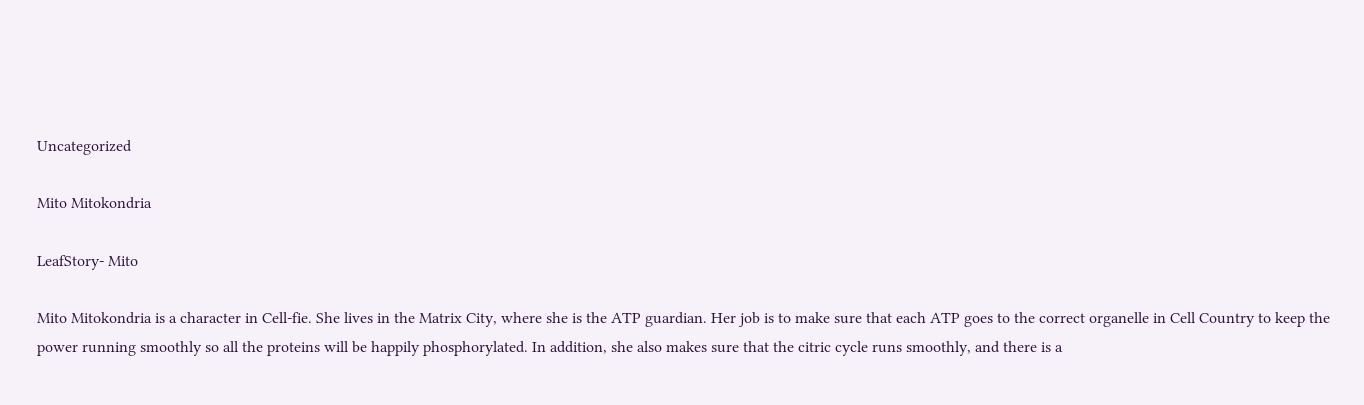Uncategorized

Mito Mitokondria

LeafStory- Mito

Mito Mitokondria is a character in Cell-fie. She lives in the Matrix City, where she is the ATP guardian. Her job is to make sure that each ATP goes to the correct organelle in Cell Country to keep the power running smoothly so all the proteins will be happily phosphorylated. In addition, she also makes sure that the citric cycle runs smoothly, and there is a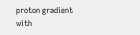proton gradient with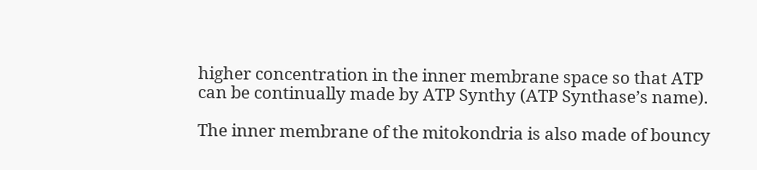higher concentration in the inner membrane space so that ATP can be continually made by ATP Synthy (ATP Synthase’s name).

The inner membrane of the mitokondria is also made of bouncy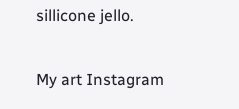sillicone jello.

My art Instagram